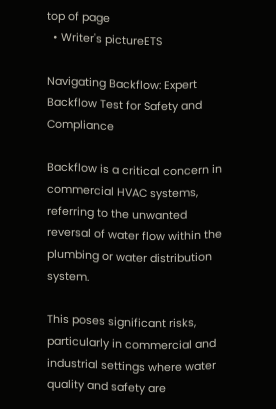top of page
  • Writer's pictureETS

Navigating Backflow: Expert Backflow Test for Safety and Compliance

Backflow is a critical concern in commercial HVAC systems, referring to the unwanted reversal of water flow within the plumbing or water distribution system.

This poses significant risks, particularly in commercial and industrial settings where water quality and safety are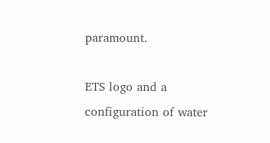paramount.

ETS logo and a configuration of water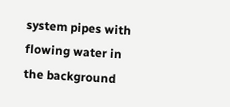system pipes with flowing water in the background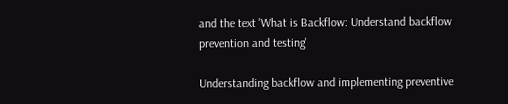and the text 'What is Backflow: Understand backflow prevention and testing'

Understanding backflow and implementing preventive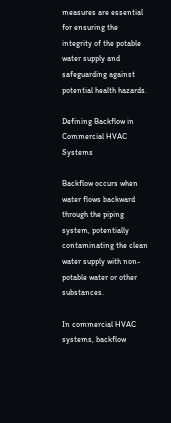measures are essential for ensuring the integrity of the potable water supply and safeguarding against potential health hazards.

Defining Backflow in Commercial HVAC Systems

Backflow occurs when water flows backward through the piping system, potentially contaminating the clean water supply with non-potable water or other substances.

In commercial HVAC systems, backflow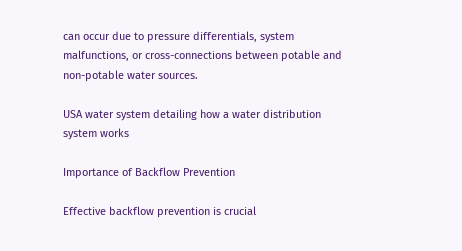can occur due to pressure differentials, system malfunctions, or cross-connections between potable and non-potable water sources.

USA water system detailing how a water distribution system works

Importance of Backflow Prevention

Effective backflow prevention is crucial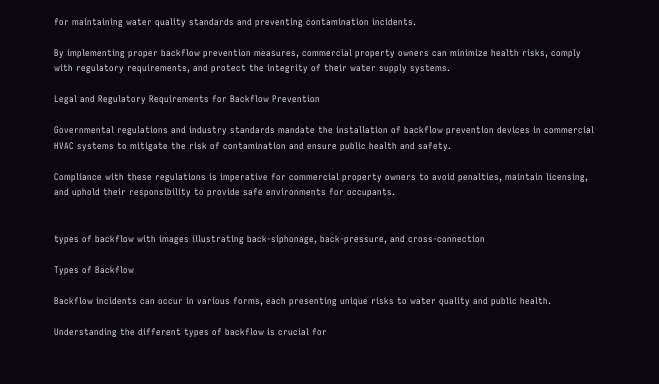for maintaining water quality standards and preventing contamination incidents.

By implementing proper backflow prevention measures, commercial property owners can minimize health risks, comply with regulatory requirements, and protect the integrity of their water supply systems.

Legal and Regulatory Requirements for Backflow Prevention

Governmental regulations and industry standards mandate the installation of backflow prevention devices in commercial HVAC systems to mitigate the risk of contamination and ensure public health and safety.

Compliance with these regulations is imperative for commercial property owners to avoid penalties, maintain licensing, and uphold their responsibility to provide safe environments for occupants.


types of backflow with images illustrating back-siphonage, back-pressure, and cross-connection

Types of Backflow

Backflow incidents can occur in various forms, each presenting unique risks to water quality and public health.

Understanding the different types of backflow is crucial for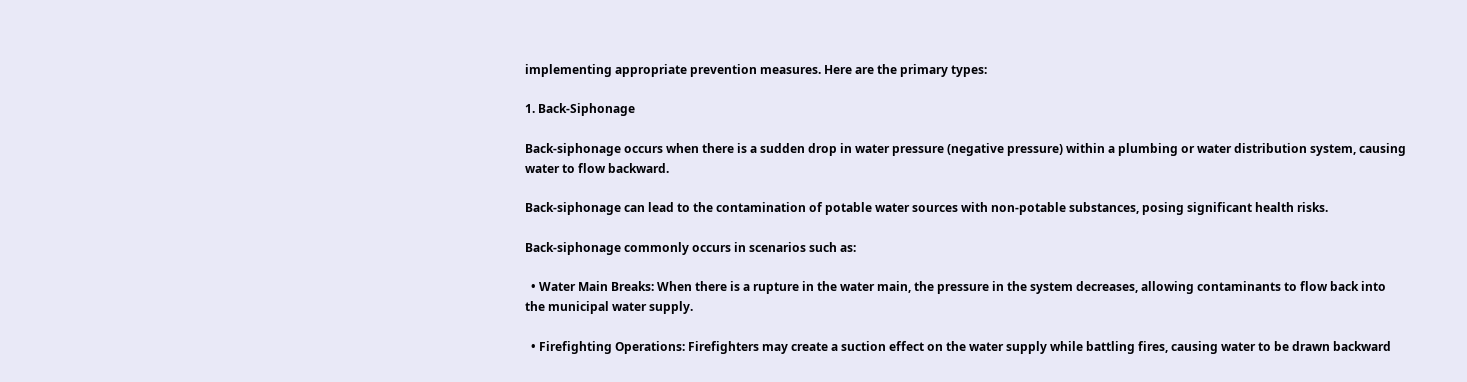implementing appropriate prevention measures. Here are the primary types:

1. Back-Siphonage

Back-siphonage occurs when there is a sudden drop in water pressure (negative pressure) within a plumbing or water distribution system, causing water to flow backward.

Back-siphonage can lead to the contamination of potable water sources with non-potable substances, posing significant health risks.

Back-siphonage commonly occurs in scenarios such as:

  • Water Main Breaks: When there is a rupture in the water main, the pressure in the system decreases, allowing contaminants to flow back into the municipal water supply.

  • Firefighting Operations: Firefighters may create a suction effect on the water supply while battling fires, causing water to be drawn backward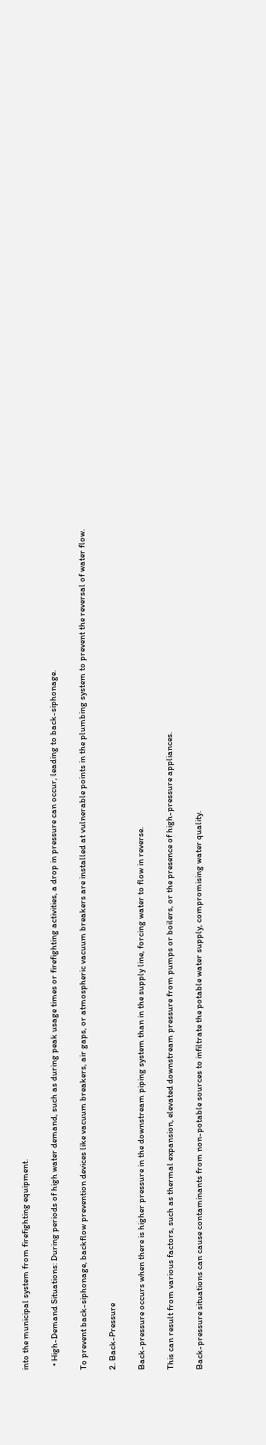into the municipal system from firefighting equipment.

  • High-Demand Situations: During periods of high water demand, such as during peak usage times or firefighting activities, a drop in pressure can occur, leading to back-siphonage.

To prevent back-siphonage, backflow prevention devices like vacuum breakers, air gaps, or atmospheric vacuum breakers are installed at vulnerable points in the plumbing system to prevent the reversal of water flow.

2. Back-Pressure

Back-pressure occurs when there is higher pressure in the downstream piping system than in the supply line, forcing water to flow in reverse.

This can result from various factors, such as thermal expansion, elevated downstream pressure from pumps or boilers, or the presence of high-pressure appliances.

Back-pressure situations can cause contaminants from non-potable sources to infiltrate the potable water supply, compromising water quality.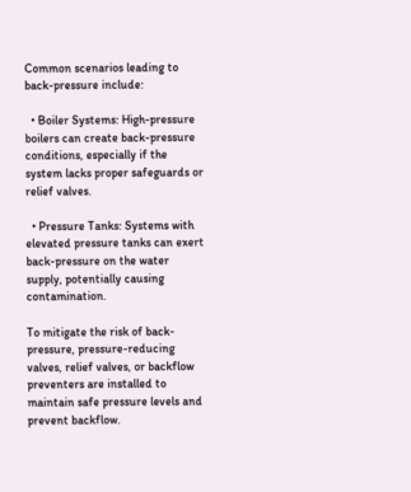Common scenarios leading to back-pressure include:

  • Boiler Systems: High-pressure boilers can create back-pressure conditions, especially if the system lacks proper safeguards or relief valves.

  • Pressure Tanks: Systems with elevated pressure tanks can exert back-pressure on the water supply, potentially causing contamination.

To mitigate the risk of back-pressure, pressure-reducing valves, relief valves, or backflow preventers are installed to maintain safe pressure levels and prevent backflow.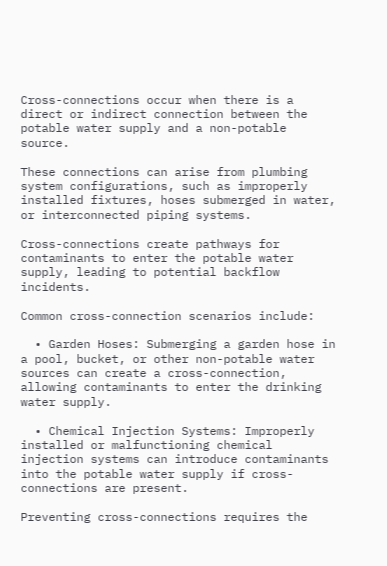Cross-connections occur when there is a direct or indirect connection between the potable water supply and a non-potable source.

These connections can arise from plumbing system configurations, such as improperly installed fixtures, hoses submerged in water, or interconnected piping systems.

Cross-connections create pathways for contaminants to enter the potable water supply, leading to potential backflow incidents.

Common cross-connection scenarios include:

  • Garden Hoses: Submerging a garden hose in a pool, bucket, or other non-potable water sources can create a cross-connection, allowing contaminants to enter the drinking water supply.

  • Chemical Injection Systems: Improperly installed or malfunctioning chemical injection systems can introduce contaminants into the potable water supply if cross-connections are present.

Preventing cross-connections requires the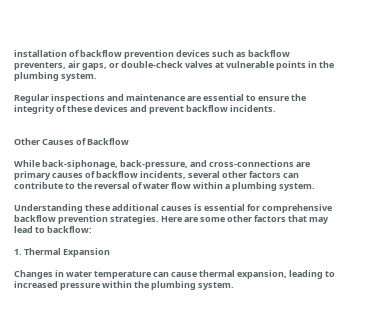installation of backflow prevention devices such as backflow preventers, air gaps, or double-check valves at vulnerable points in the plumbing system.

Regular inspections and maintenance are essential to ensure the integrity of these devices and prevent backflow incidents.


Other Causes of Backflow

While back-siphonage, back-pressure, and cross-connections are primary causes of backflow incidents, several other factors can contribute to the reversal of water flow within a plumbing system.

Understanding these additional causes is essential for comprehensive backflow prevention strategies. Here are some other factors that may lead to backflow:

1. Thermal Expansion

Changes in water temperature can cause thermal expansion, leading to increased pressure within the plumbing system.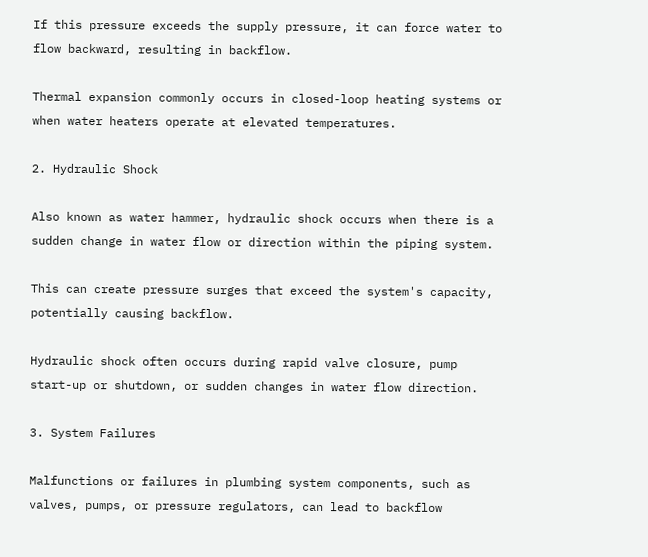If this pressure exceeds the supply pressure, it can force water to flow backward, resulting in backflow.

Thermal expansion commonly occurs in closed-loop heating systems or when water heaters operate at elevated temperatures.

2. Hydraulic Shock

Also known as water hammer, hydraulic shock occurs when there is a sudden change in water flow or direction within the piping system.

This can create pressure surges that exceed the system's capacity, potentially causing backflow.

Hydraulic shock often occurs during rapid valve closure, pump start-up or shutdown, or sudden changes in water flow direction.

3. System Failures

Malfunctions or failures in plumbing system components, such as valves, pumps, or pressure regulators, can lead to backflow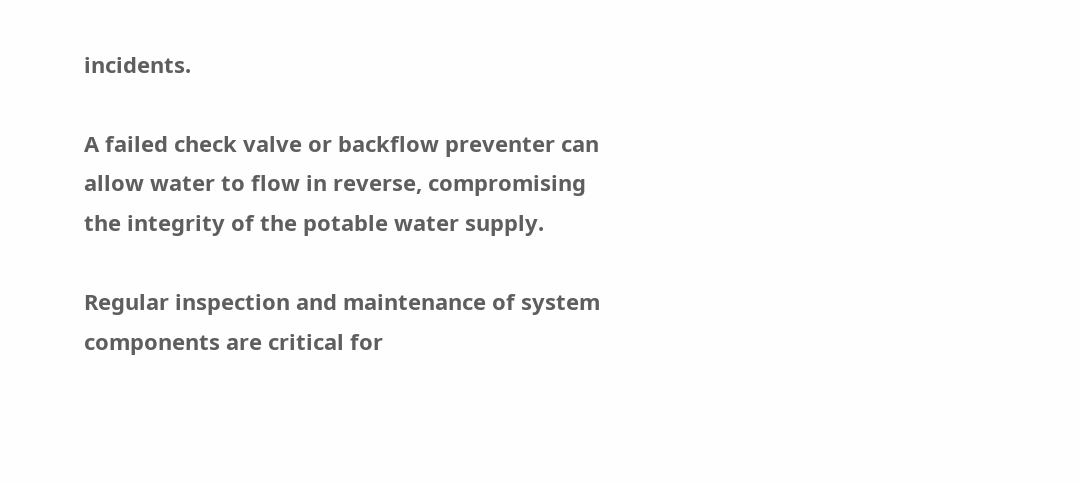incidents.

A failed check valve or backflow preventer can allow water to flow in reverse, compromising the integrity of the potable water supply.

Regular inspection and maintenance of system components are critical for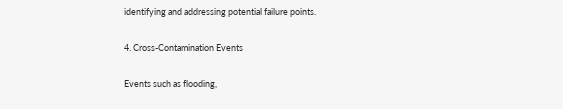identifying and addressing potential failure points.

4. Cross-Contamination Events

Events such as flooding,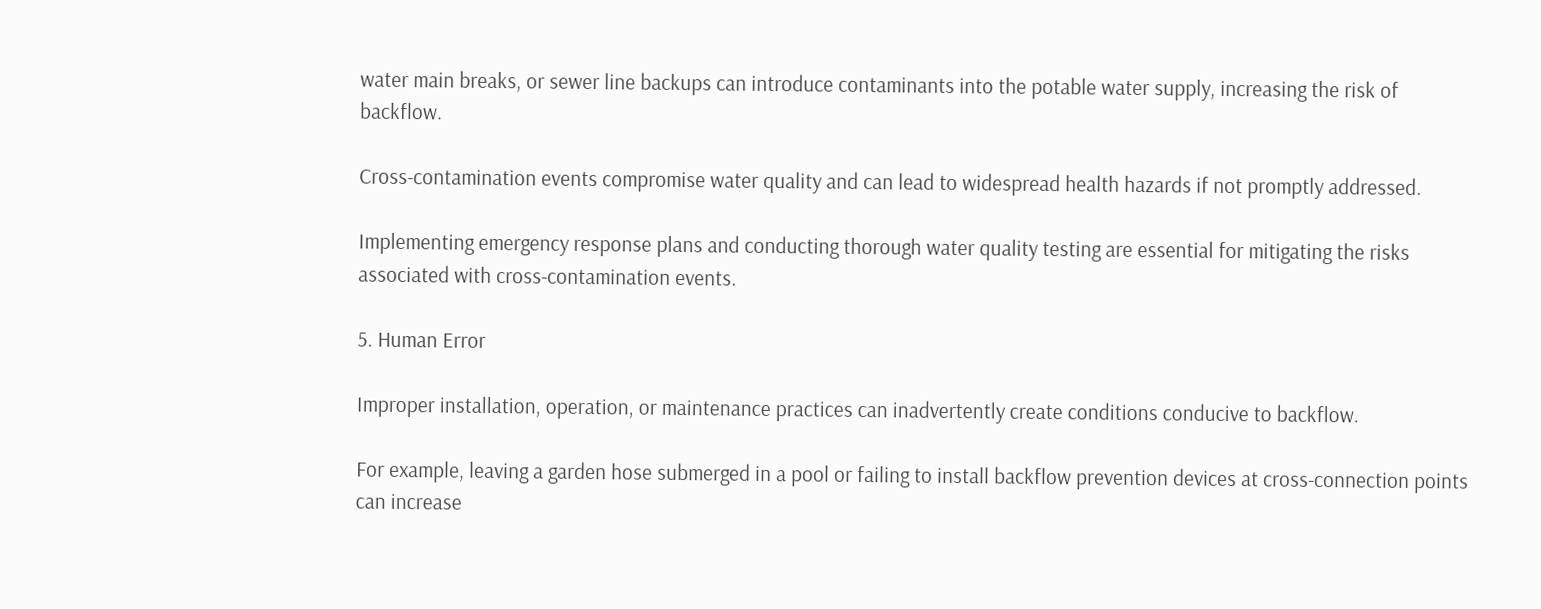water main breaks, or sewer line backups can introduce contaminants into the potable water supply, increasing the risk of backflow.

Cross-contamination events compromise water quality and can lead to widespread health hazards if not promptly addressed.

Implementing emergency response plans and conducting thorough water quality testing are essential for mitigating the risks associated with cross-contamination events.

5. Human Error

Improper installation, operation, or maintenance practices can inadvertently create conditions conducive to backflow.

For example, leaving a garden hose submerged in a pool or failing to install backflow prevention devices at cross-connection points can increase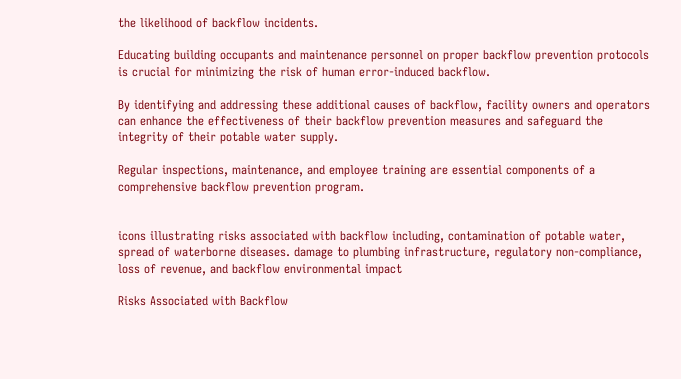the likelihood of backflow incidents.

Educating building occupants and maintenance personnel on proper backflow prevention protocols is crucial for minimizing the risk of human error-induced backflow.

By identifying and addressing these additional causes of backflow, facility owners and operators can enhance the effectiveness of their backflow prevention measures and safeguard the integrity of their potable water supply.

Regular inspections, maintenance, and employee training are essential components of a comprehensive backflow prevention program.


icons illustrating risks associated with backflow including, contamination of potable water, spread of waterborne diseases. damage to plumbing infrastructure, regulatory non-compliance, loss of revenue, and backflow environmental impact

Risks Associated with Backflow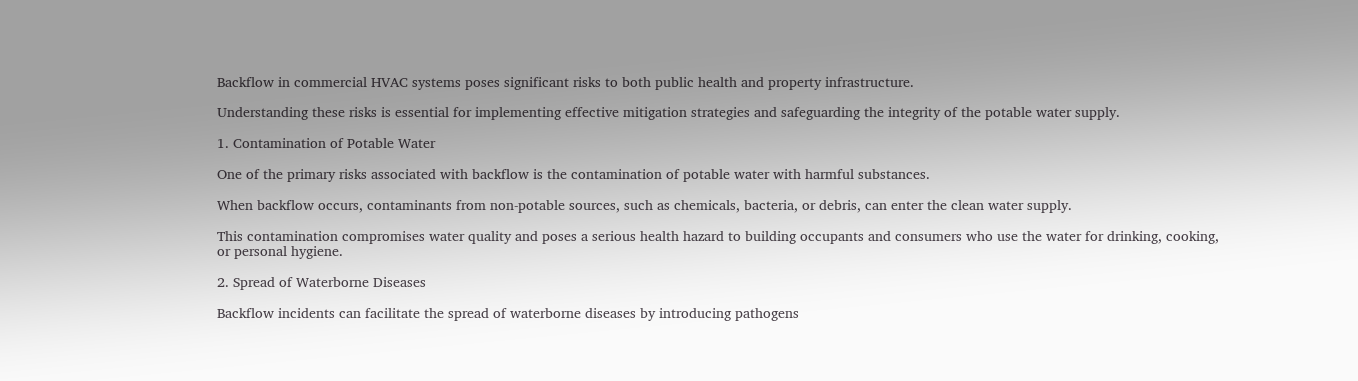Backflow in commercial HVAC systems poses significant risks to both public health and property infrastructure.

Understanding these risks is essential for implementing effective mitigation strategies and safeguarding the integrity of the potable water supply.

1. Contamination of Potable Water

One of the primary risks associated with backflow is the contamination of potable water with harmful substances.

When backflow occurs, contaminants from non-potable sources, such as chemicals, bacteria, or debris, can enter the clean water supply.

This contamination compromises water quality and poses a serious health hazard to building occupants and consumers who use the water for drinking, cooking, or personal hygiene.

2. Spread of Waterborne Diseases

Backflow incidents can facilitate the spread of waterborne diseases by introducing pathogens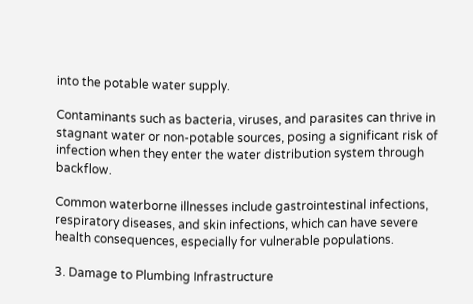into the potable water supply.

Contaminants such as bacteria, viruses, and parasites can thrive in stagnant water or non-potable sources, posing a significant risk of infection when they enter the water distribution system through backflow.

Common waterborne illnesses include gastrointestinal infections, respiratory diseases, and skin infections, which can have severe health consequences, especially for vulnerable populations.

3. Damage to Plumbing Infrastructure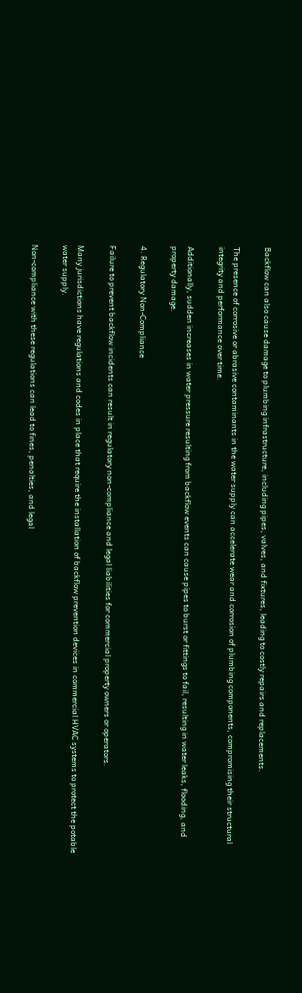Backflow can also cause damage to plumbing infrastructure, including pipes, valves, and fixtures, leading to costly repairs and replacements.

The presence of corrosive or abrasive contaminants in the water supply can accelerate wear and corrosion of plumbing components, compromising their structural integrity and performance over time.

Additionally, sudden increases in water pressure resulting from backflow events can cause pipes to burst or fittings to fail, resulting in water leaks, flooding, and property damage.

4. Regulatory Non-Compliance

Failure to prevent backflow incidents can result in regulatory non-compliance and legal liabilities for commercial property owners or operators.

Many jurisdictions have regulations and codes in place that require the installation of backflow prevention devices in commercial HVAC systems to protect the potable water supply.

Non-compliance with these regulations can lead to fines, penalties, and legal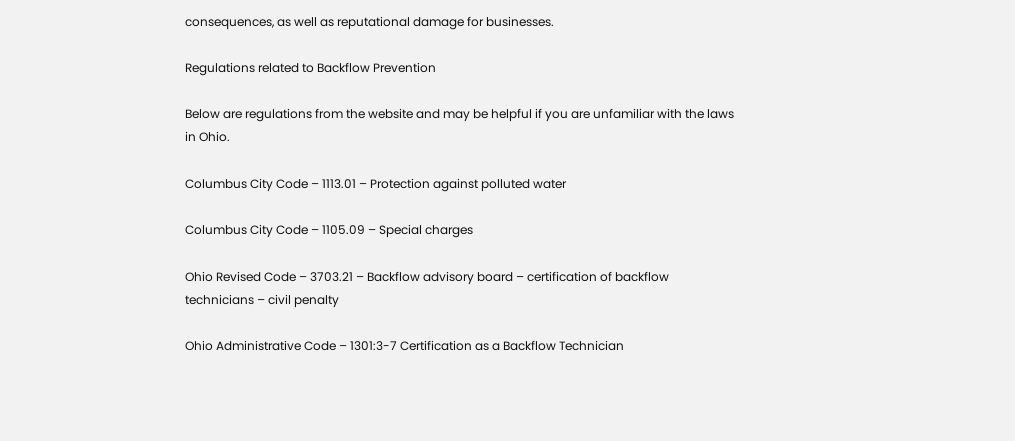consequences, as well as reputational damage for businesses.

Regulations related to Backflow Prevention

Below are regulations from the website and may be helpful if you are unfamiliar with the laws in Ohio.

Columbus City Code – 1113.01 – Protection against polluted water

Columbus City Code – 1105.09 – Special charges

Ohio Revised Code – 3703.21 – Backflow advisory board – certification of backflow technicians – civil penalty

Ohio Administrative Code – 1301:3-7 Certification as a Backflow Technician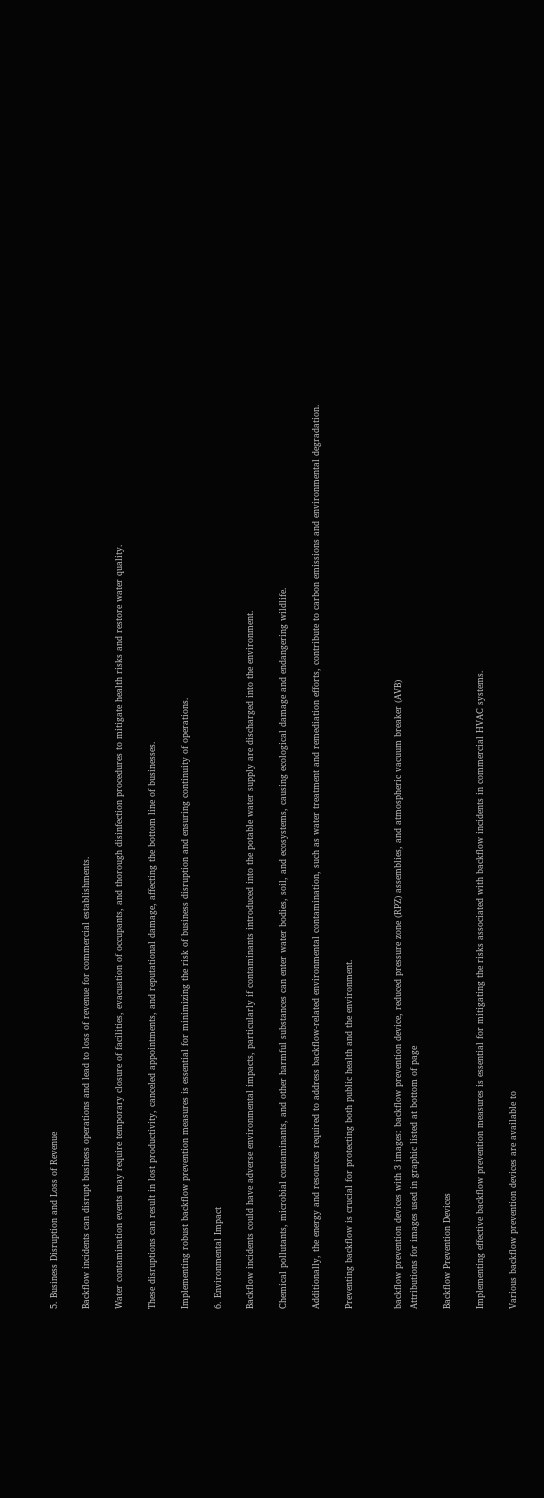5. Business Disruption and Loss of Revenue

Backflow incidents can disrupt business operations and lead to loss of revenue for commercial establishments.

Water contamination events may require temporary closure of facilities, evacuation of occupants, and thorough disinfection procedures to mitigate health risks and restore water quality.

These disruptions can result in lost productivity, canceled appointments, and reputational damage, affecting the bottom line of businesses.

Implementing robust backflow prevention measures is essential for minimizing the risk of business disruption and ensuring continuity of operations.

6. Environmental Impact

Backflow incidents could have adverse environmental impacts, particularly if contaminants introduced into the potable water supply are discharged into the environment.

Chemical pollutants, microbial contaminants, and other harmful substances can enter water bodies, soil, and ecosystems, causing ecological damage and endangering wildlife.

Additionally, the energy and resources required to address backflow-related environmental contamination, such as water treatment and remediation efforts, contribute to carbon emissions and environmental degradation.

Preventing backflow is crucial for protecting both public health and the environment.


backflow prevention devices with 3 images: backflow prevention device, reduced pressure zone (RPZ) assemblies, and atmospheric vacuum breaker (AVB)
Attributions for images used in graphic listed at bottom of page

Backflow Prevention Devices

Implementing effective backflow prevention measures is essential for mitigating the risks associated with backflow incidents in commercial HVAC systems.

Various backflow prevention devices are available to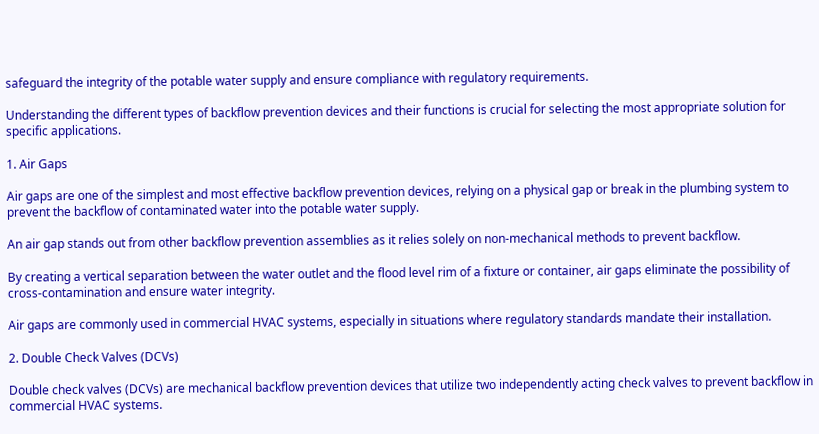safeguard the integrity of the potable water supply and ensure compliance with regulatory requirements.

Understanding the different types of backflow prevention devices and their functions is crucial for selecting the most appropriate solution for specific applications.

1. Air Gaps

Air gaps are one of the simplest and most effective backflow prevention devices, relying on a physical gap or break in the plumbing system to prevent the backflow of contaminated water into the potable water supply.

An air gap stands out from other backflow prevention assemblies as it relies solely on non-mechanical methods to prevent backflow.

By creating a vertical separation between the water outlet and the flood level rim of a fixture or container, air gaps eliminate the possibility of cross-contamination and ensure water integrity.

Air gaps are commonly used in commercial HVAC systems, especially in situations where regulatory standards mandate their installation.

2. Double Check Valves (DCVs)

Double check valves (DCVs) are mechanical backflow prevention devices that utilize two independently acting check valves to prevent backflow in commercial HVAC systems.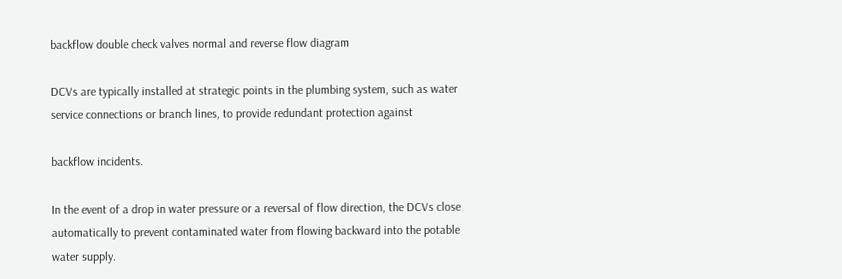backflow double check valves normal and reverse flow diagram

DCVs are typically installed at strategic points in the plumbing system, such as water service connections or branch lines, to provide redundant protection against

backflow incidents.

In the event of a drop in water pressure or a reversal of flow direction, the DCVs close automatically to prevent contaminated water from flowing backward into the potable water supply.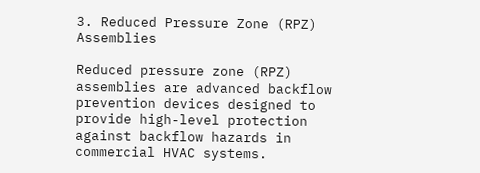3. Reduced Pressure Zone (RPZ) Assemblies

Reduced pressure zone (RPZ) assemblies are advanced backflow prevention devices designed to provide high-level protection against backflow hazards in commercial HVAC systems.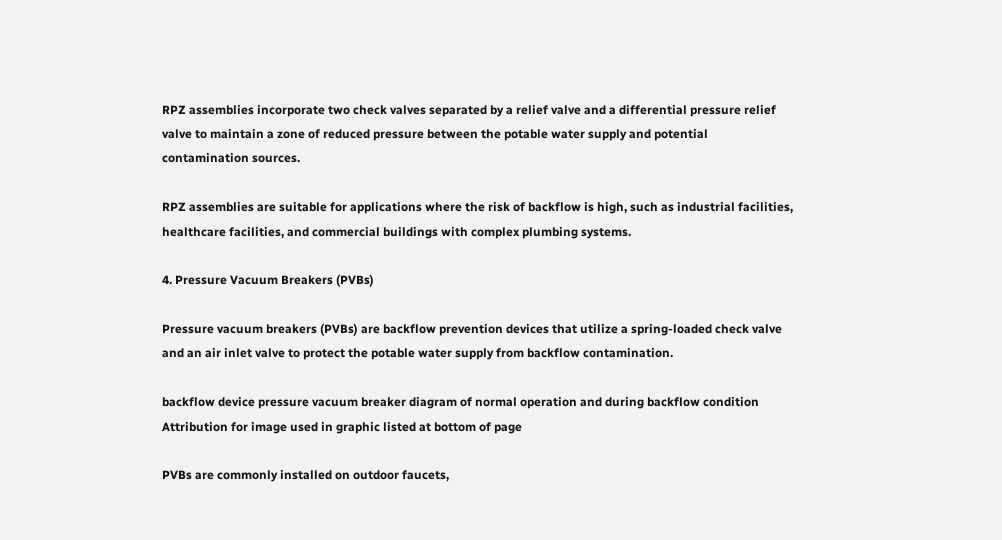RPZ assemblies incorporate two check valves separated by a relief valve and a differential pressure relief valve to maintain a zone of reduced pressure between the potable water supply and potential contamination sources.

RPZ assemblies are suitable for applications where the risk of backflow is high, such as industrial facilities, healthcare facilities, and commercial buildings with complex plumbing systems.

4. Pressure Vacuum Breakers (PVBs)

Pressure vacuum breakers (PVBs) are backflow prevention devices that utilize a spring-loaded check valve and an air inlet valve to protect the potable water supply from backflow contamination.

backflow device pressure vacuum breaker diagram of normal operation and during backflow condition
Attribution for image used in graphic listed at bottom of page

PVBs are commonly installed on outdoor faucets,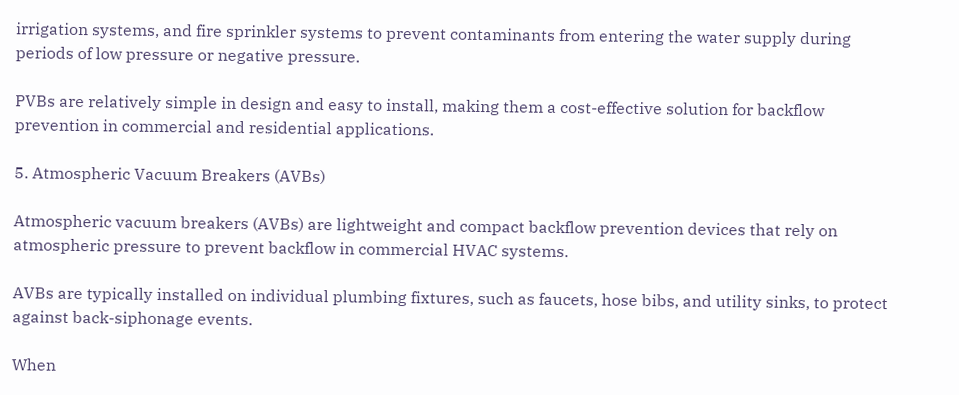irrigation systems, and fire sprinkler systems to prevent contaminants from entering the water supply during periods of low pressure or negative pressure.

PVBs are relatively simple in design and easy to install, making them a cost-effective solution for backflow prevention in commercial and residential applications.

5. Atmospheric Vacuum Breakers (AVBs)

Atmospheric vacuum breakers (AVBs) are lightweight and compact backflow prevention devices that rely on atmospheric pressure to prevent backflow in commercial HVAC systems.

AVBs are typically installed on individual plumbing fixtures, such as faucets, hose bibs, and utility sinks, to protect against back-siphonage events.

When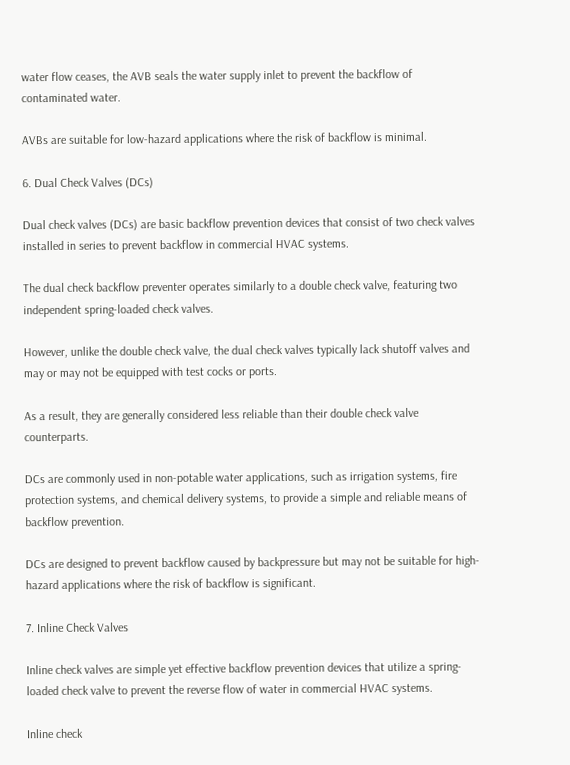water flow ceases, the AVB seals the water supply inlet to prevent the backflow of contaminated water.

AVBs are suitable for low-hazard applications where the risk of backflow is minimal.

6. Dual Check Valves (DCs)

Dual check valves (DCs) are basic backflow prevention devices that consist of two check valves installed in series to prevent backflow in commercial HVAC systems.

The dual check backflow preventer operates similarly to a double check valve, featuring two independent spring-loaded check valves.

However, unlike the double check valve, the dual check valves typically lack shutoff valves and may or may not be equipped with test cocks or ports.

As a result, they are generally considered less reliable than their double check valve counterparts.

DCs are commonly used in non-potable water applications, such as irrigation systems, fire protection systems, and chemical delivery systems, to provide a simple and reliable means of backflow prevention.

DCs are designed to prevent backflow caused by backpressure but may not be suitable for high-hazard applications where the risk of backflow is significant.

7. Inline Check Valves

Inline check valves are simple yet effective backflow prevention devices that utilize a spring-loaded check valve to prevent the reverse flow of water in commercial HVAC systems.

Inline check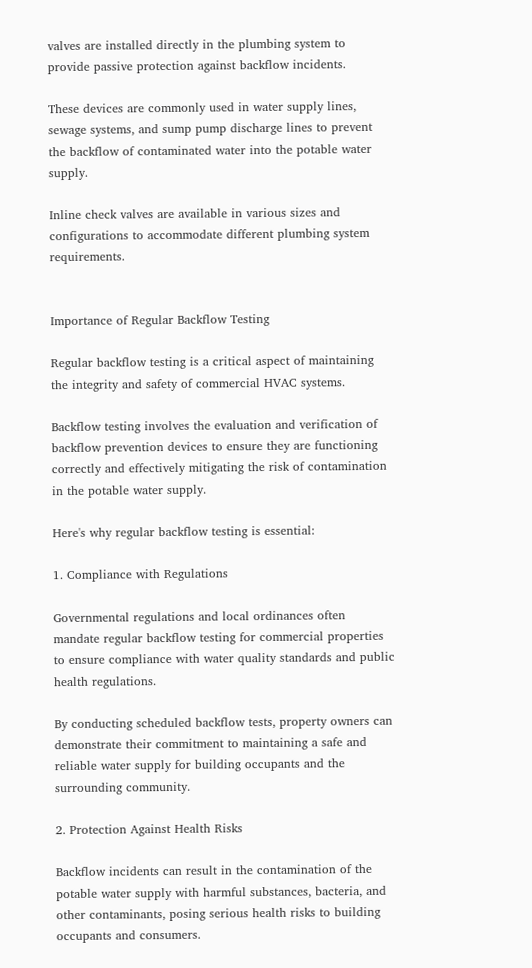valves are installed directly in the plumbing system to provide passive protection against backflow incidents.

These devices are commonly used in water supply lines, sewage systems, and sump pump discharge lines to prevent the backflow of contaminated water into the potable water supply.

Inline check valves are available in various sizes and configurations to accommodate different plumbing system requirements.


Importance of Regular Backflow Testing

Regular backflow testing is a critical aspect of maintaining the integrity and safety of commercial HVAC systems.

Backflow testing involves the evaluation and verification of backflow prevention devices to ensure they are functioning correctly and effectively mitigating the risk of contamination in the potable water supply.

Here's why regular backflow testing is essential:

1. Compliance with Regulations

Governmental regulations and local ordinances often mandate regular backflow testing for commercial properties to ensure compliance with water quality standards and public health regulations.

By conducting scheduled backflow tests, property owners can demonstrate their commitment to maintaining a safe and reliable water supply for building occupants and the surrounding community.

2. Protection Against Health Risks

Backflow incidents can result in the contamination of the potable water supply with harmful substances, bacteria, and other contaminants, posing serious health risks to building occupants and consumers.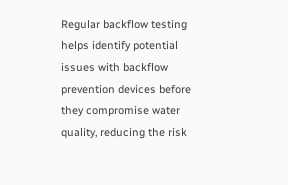Regular backflow testing helps identify potential issues with backflow prevention devices before they compromise water quality, reducing the risk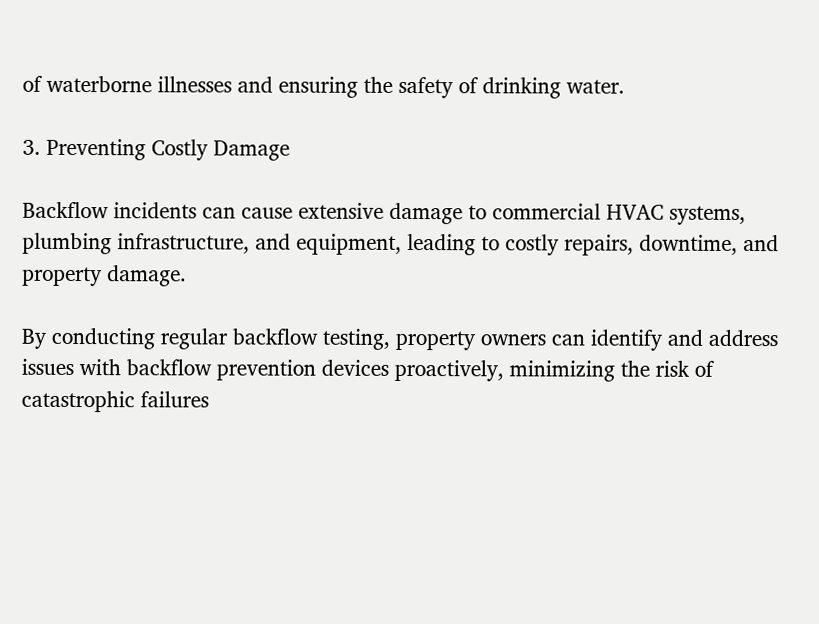of waterborne illnesses and ensuring the safety of drinking water.

3. Preventing Costly Damage

Backflow incidents can cause extensive damage to commercial HVAC systems, plumbing infrastructure, and equipment, leading to costly repairs, downtime, and property damage.

By conducting regular backflow testing, property owners can identify and address issues with backflow prevention devices proactively, minimizing the risk of catastrophic failures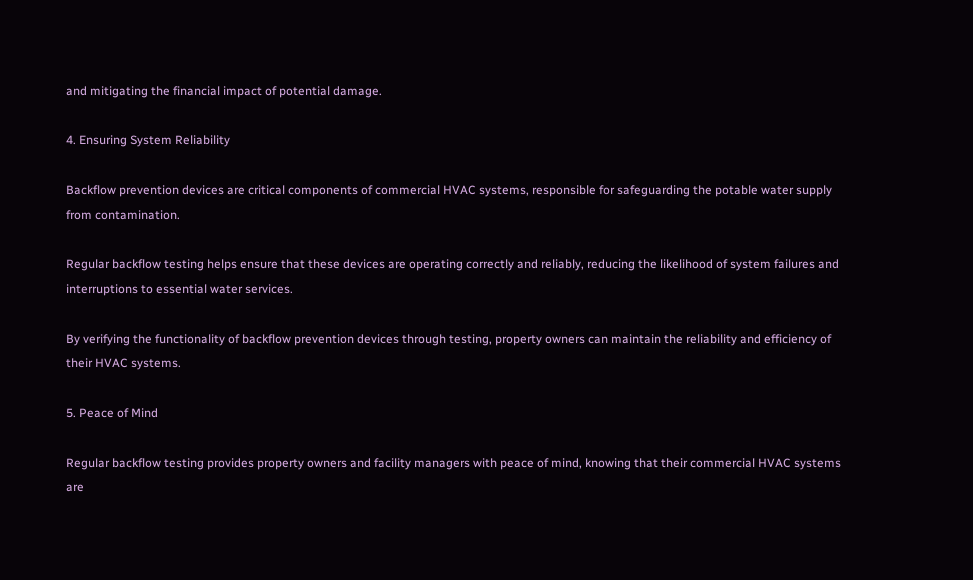and mitigating the financial impact of potential damage.

4. Ensuring System Reliability

Backflow prevention devices are critical components of commercial HVAC systems, responsible for safeguarding the potable water supply from contamination.

Regular backflow testing helps ensure that these devices are operating correctly and reliably, reducing the likelihood of system failures and interruptions to essential water services.

By verifying the functionality of backflow prevention devices through testing, property owners can maintain the reliability and efficiency of their HVAC systems.

5. Peace of Mind

Regular backflow testing provides property owners and facility managers with peace of mind, knowing that their commercial HVAC systems are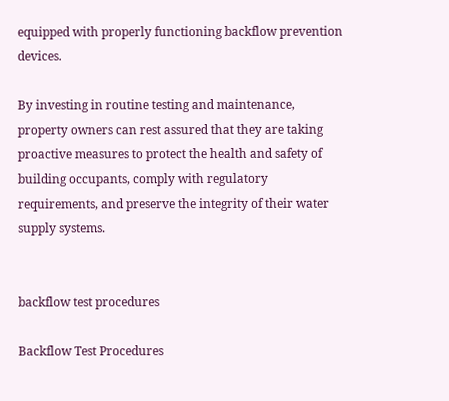equipped with properly functioning backflow prevention devices.

By investing in routine testing and maintenance, property owners can rest assured that they are taking proactive measures to protect the health and safety of building occupants, comply with regulatory requirements, and preserve the integrity of their water supply systems.


backflow test procedures

Backflow Test Procedures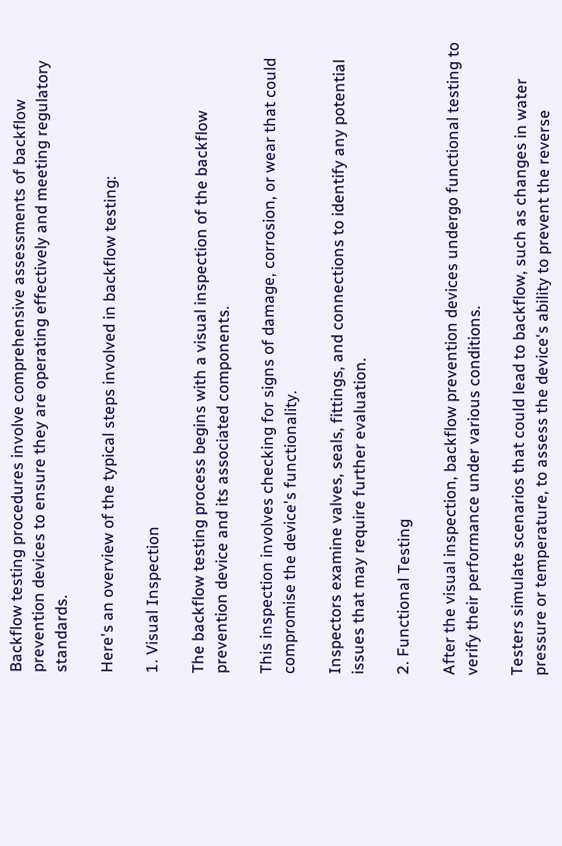Backflow testing procedures involve comprehensive assessments of backflow prevention devices to ensure they are operating effectively and meeting regulatory standards.

Here's an overview of the typical steps involved in backflow testing:

1. Visual Inspection

The backflow testing process begins with a visual inspection of the backflow prevention device and its associated components.

This inspection involves checking for signs of damage, corrosion, or wear that could compromise the device's functionality.

Inspectors examine valves, seals, fittings, and connections to identify any potential issues that may require further evaluation.

2. Functional Testing

After the visual inspection, backflow prevention devices undergo functional testing to verify their performance under various conditions.

Testers simulate scenarios that could lead to backflow, such as changes in water pressure or temperature, to assess the device's ability to prevent the reverse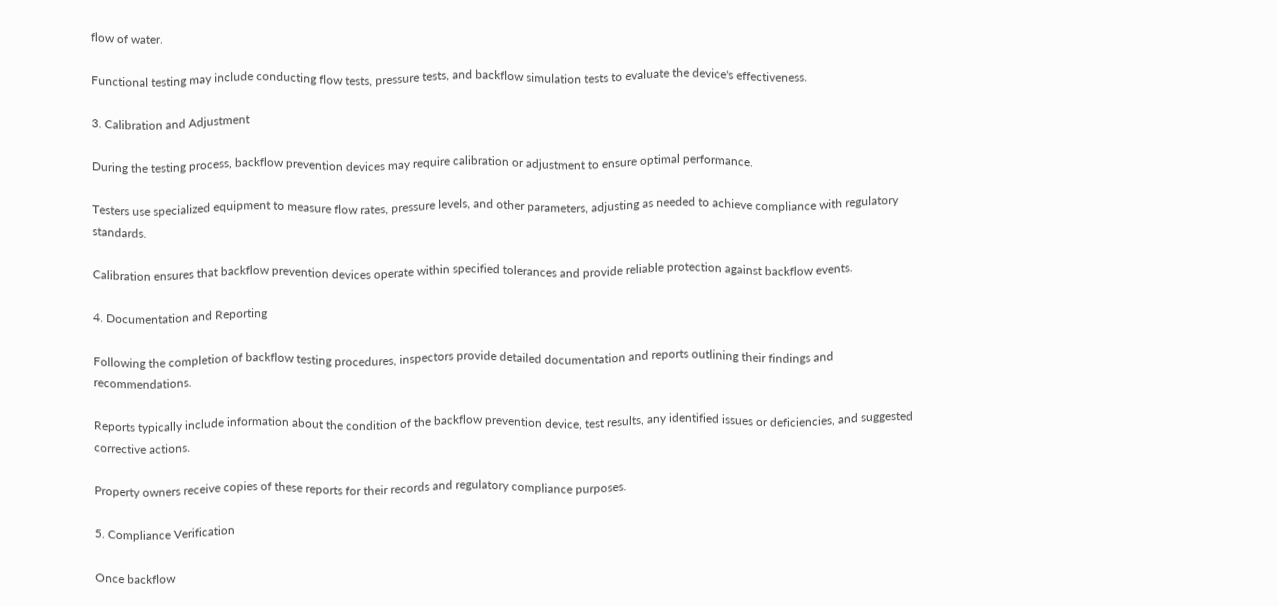flow of water.

Functional testing may include conducting flow tests, pressure tests, and backflow simulation tests to evaluate the device's effectiveness.

3. Calibration and Adjustment

During the testing process, backflow prevention devices may require calibration or adjustment to ensure optimal performance.

Testers use specialized equipment to measure flow rates, pressure levels, and other parameters, adjusting as needed to achieve compliance with regulatory standards.

Calibration ensures that backflow prevention devices operate within specified tolerances and provide reliable protection against backflow events.

4. Documentation and Reporting

Following the completion of backflow testing procedures, inspectors provide detailed documentation and reports outlining their findings and recommendations.

Reports typically include information about the condition of the backflow prevention device, test results, any identified issues or deficiencies, and suggested corrective actions.

Property owners receive copies of these reports for their records and regulatory compliance purposes.

5. Compliance Verification

Once backflow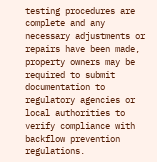testing procedures are complete and any necessary adjustments or repairs have been made, property owners may be required to submit documentation to regulatory agencies or local authorities to verify compliance with backflow prevention regulations.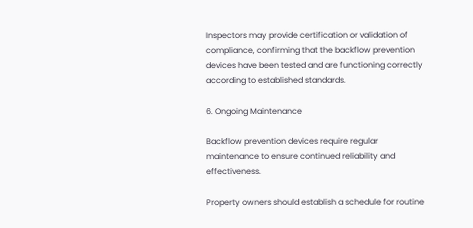Inspectors may provide certification or validation of compliance, confirming that the backflow prevention devices have been tested and are functioning correctly according to established standards.

6. Ongoing Maintenance

Backflow prevention devices require regular maintenance to ensure continued reliability and effectiveness.

Property owners should establish a schedule for routine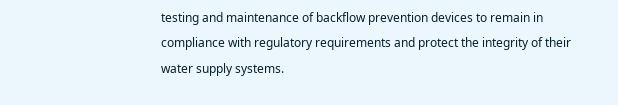testing and maintenance of backflow prevention devices to remain in compliance with regulatory requirements and protect the integrity of their water supply systems.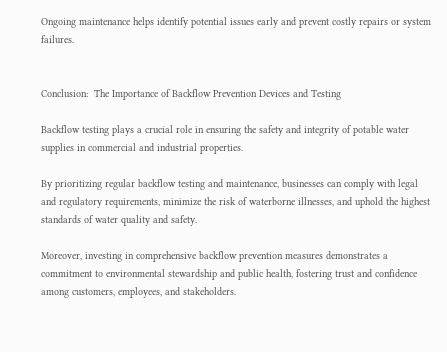Ongoing maintenance helps identify potential issues early and prevent costly repairs or system failures.


Conclusion:  The Importance of Backflow Prevention Devices and Testing

Backflow testing plays a crucial role in ensuring the safety and integrity of potable water supplies in commercial and industrial properties.

By prioritizing regular backflow testing and maintenance, businesses can comply with legal and regulatory requirements, minimize the risk of waterborne illnesses, and uphold the highest standards of water quality and safety.

Moreover, investing in comprehensive backflow prevention measures demonstrates a commitment to environmental stewardship and public health, fostering trust and confidence among customers, employees, and stakeholders.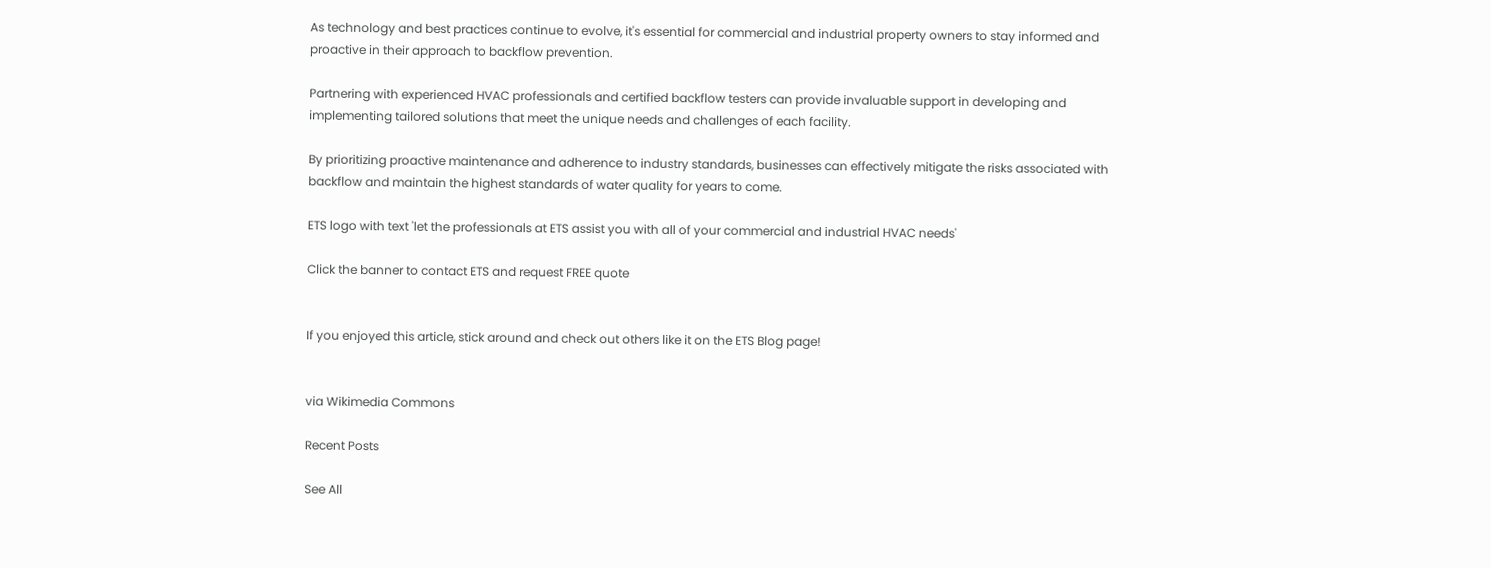As technology and best practices continue to evolve, it's essential for commercial and industrial property owners to stay informed and proactive in their approach to backflow prevention.

Partnering with experienced HVAC professionals and certified backflow testers can provide invaluable support in developing and implementing tailored solutions that meet the unique needs and challenges of each facility.

By prioritizing proactive maintenance and adherence to industry standards, businesses can effectively mitigate the risks associated with backflow and maintain the highest standards of water quality for years to come.

ETS logo with text 'let the professionals at ETS assist you with all of your commercial and industrial HVAC needs'

Click the banner to contact ETS and request FREE quote


If you enjoyed this article, stick around and check out others like it on the ETS Blog page!


via Wikimedia Commons

Recent Posts

See All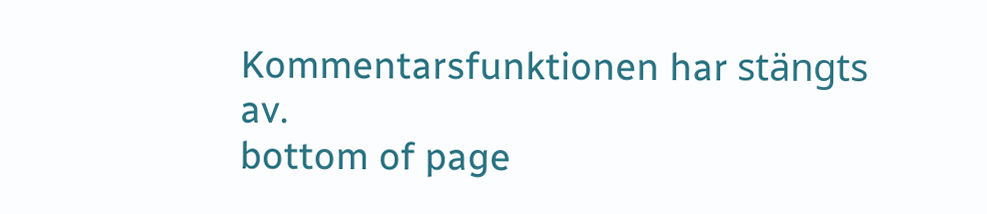Kommentarsfunktionen har stängts av.
bottom of page